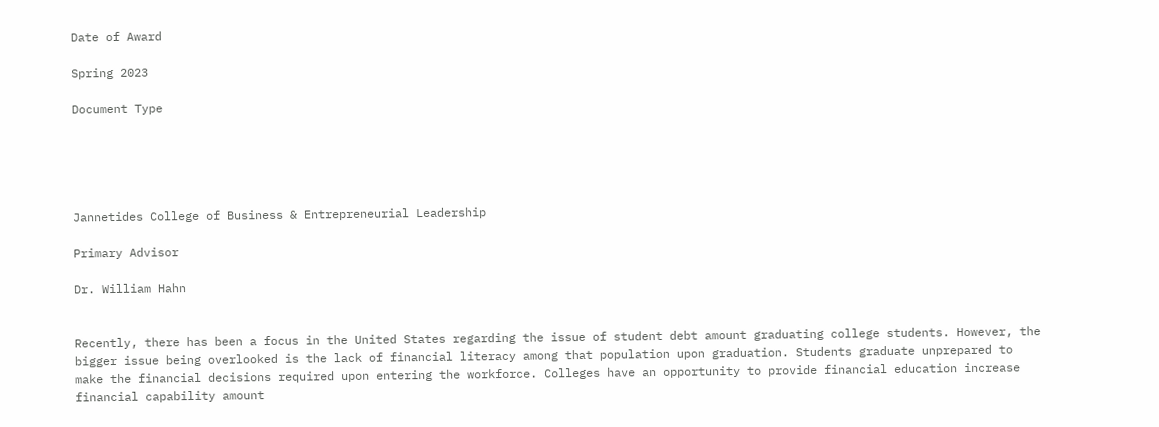Date of Award

Spring 2023

Document Type





Jannetides College of Business & Entrepreneurial Leadership

Primary Advisor

Dr. William Hahn


Recently, there has been a focus in the United States regarding the issue of student debt amount graduating college students. However, the bigger issue being overlooked is the lack of financial literacy among that population upon graduation. Students graduate unprepared to make the financial decisions required upon entering the workforce. Colleges have an opportunity to provide financial education increase financial capability amount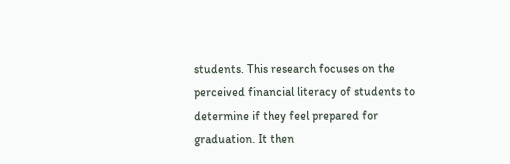students. This research focuses on the perceived financial literacy of students to determine if they feel prepared for graduation. It then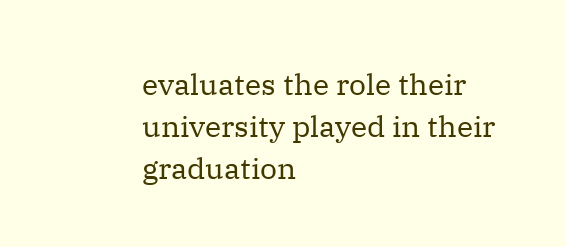evaluates the role their university played in their graduation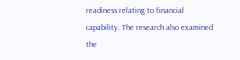readiness relating to financial capability. The research also examined the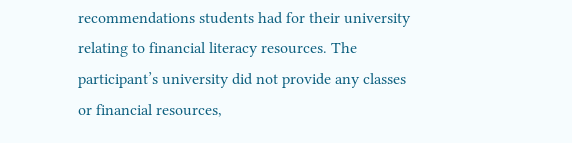recommendations students had for their university relating to financial literacy resources. The participant’s university did not provide any classes or financial resources,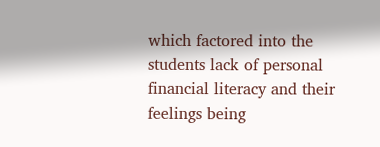which factored into the students lack of personal financial literacy and their feelings being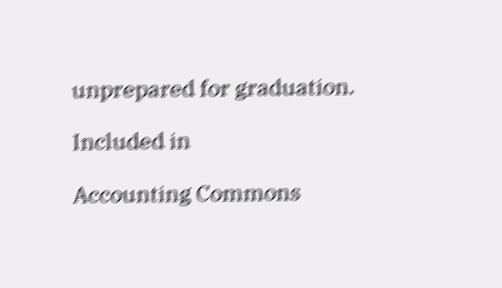unprepared for graduation.

Included in

Accounting Commons